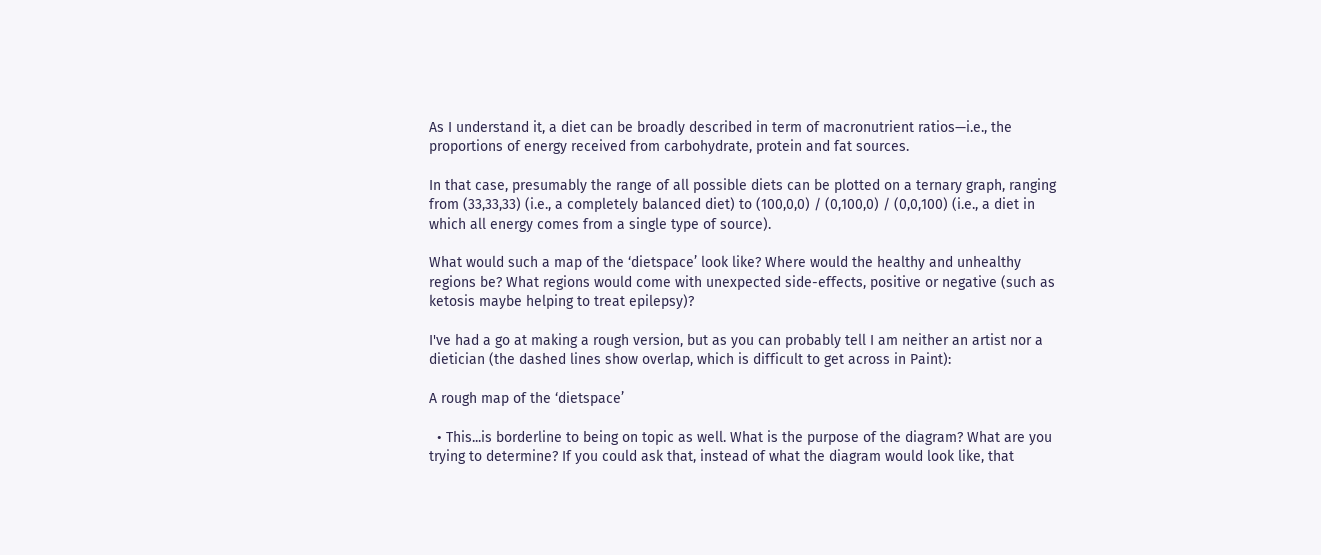As I understand it, a diet can be broadly described in term of macronutrient ratios—i.e., the proportions of energy received from carbohydrate, protein and fat sources.

In that case, presumably the range of all possible diets can be plotted on a ternary graph, ranging from (33,33,33) (i.e., a completely balanced diet) to (100,0,0) / (0,100,0) / (0,0,100) (i.e., a diet in which all energy comes from a single type of source).

What would such a map of the ‘dietspace’ look like? Where would the healthy and unhealthy regions be? What regions would come with unexpected side-effects, positive or negative (such as ketosis maybe helping to treat epilepsy)?

I've had a go at making a rough version, but as you can probably tell I am neither an artist nor a dietician (the dashed lines show overlap, which is difficult to get across in Paint):

A rough map of the ‘dietspace’

  • This...is borderline to being on topic as well. What is the purpose of the diagram? What are you trying to determine? If you could ask that, instead of what the diagram would look like, that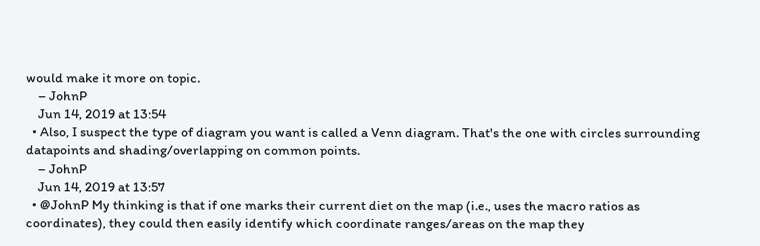would make it more on topic.
    – JohnP
    Jun 14, 2019 at 13:54
  • Also, I suspect the type of diagram you want is called a Venn diagram. That's the one with circles surrounding datapoints and shading/overlapping on common points.
    – JohnP
    Jun 14, 2019 at 13:57
  • @JohnP My thinking is that if one marks their current diet on the map (i.e., uses the macro ratios as coordinates), they could then easily identify which coordinate ranges/areas on the map they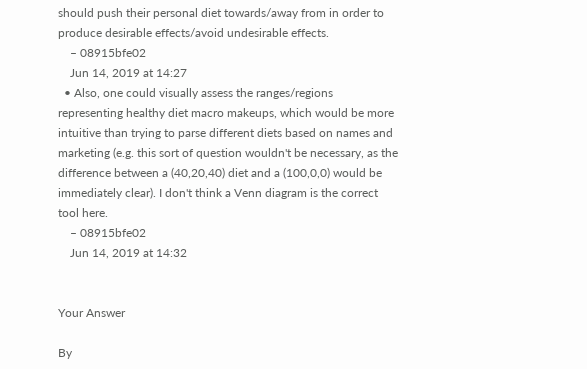should push their personal diet towards/away from in order to produce desirable effects/avoid undesirable effects.
    – 08915bfe02
    Jun 14, 2019 at 14:27
  • Also, one could visually assess the ranges/regions representing healthy diet macro makeups, which would be more intuitive than trying to parse different diets based on names and marketing (e.g. this sort of question wouldn't be necessary, as the difference between a (40,20,40) diet and a (100,0,0) would be immediately clear). I don't think a Venn diagram is the correct tool here.
    – 08915bfe02
    Jun 14, 2019 at 14:32


Your Answer

By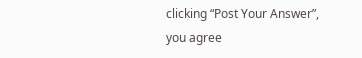clicking “Post Your Answer”, you agree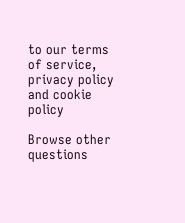to our terms of service, privacy policy and cookie policy

Browse other questions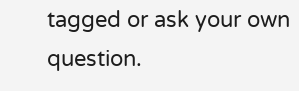tagged or ask your own question.